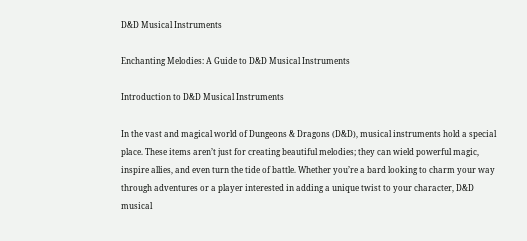D&D Musical Instruments

Enchanting Melodies: A Guide to D&D Musical Instruments

Introduction to D&D Musical Instruments

In the vast and magical world of Dungeons & Dragons (D&D), musical instruments hold a special place. These items aren’t just for creating beautiful melodies; they can wield powerful magic, inspire allies, and even turn the tide of battle. Whether you’re a bard looking to charm your way through adventures or a player interested in adding a unique twist to your character, D&D musical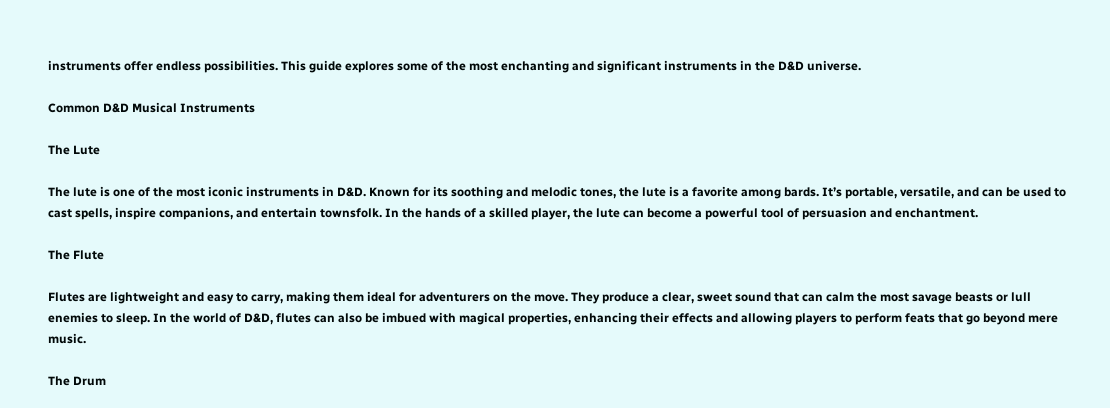instruments offer endless possibilities. This guide explores some of the most enchanting and significant instruments in the D&D universe.

Common D&D Musical Instruments

The Lute

The lute is one of the most iconic instruments in D&D. Known for its soothing and melodic tones, the lute is a favorite among bards. It’s portable, versatile, and can be used to cast spells, inspire companions, and entertain townsfolk. In the hands of a skilled player, the lute can become a powerful tool of persuasion and enchantment.

The Flute

Flutes are lightweight and easy to carry, making them ideal for adventurers on the move. They produce a clear, sweet sound that can calm the most savage beasts or lull enemies to sleep. In the world of D&D, flutes can also be imbued with magical properties, enhancing their effects and allowing players to perform feats that go beyond mere music.

The Drum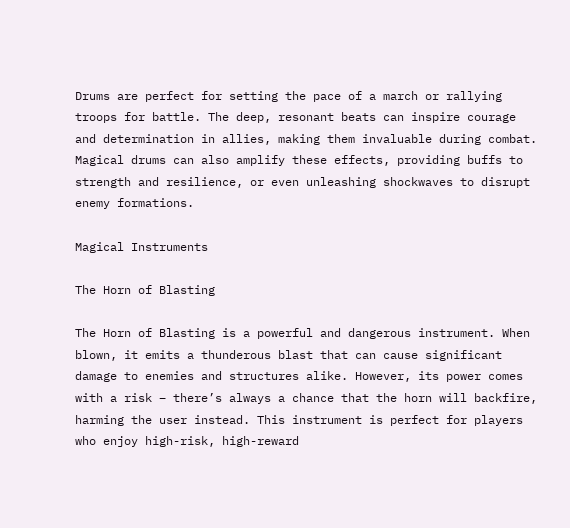Drums are perfect for setting the pace of a march or rallying troops for battle. The deep, resonant beats can inspire courage and determination in allies, making them invaluable during combat. Magical drums can also amplify these effects, providing buffs to strength and resilience, or even unleashing shockwaves to disrupt enemy formations.

Magical Instruments

The Horn of Blasting

The Horn of Blasting is a powerful and dangerous instrument. When blown, it emits a thunderous blast that can cause significant damage to enemies and structures alike. However, its power comes with a risk – there’s always a chance that the horn will backfire, harming the user instead. This instrument is perfect for players who enjoy high-risk, high-reward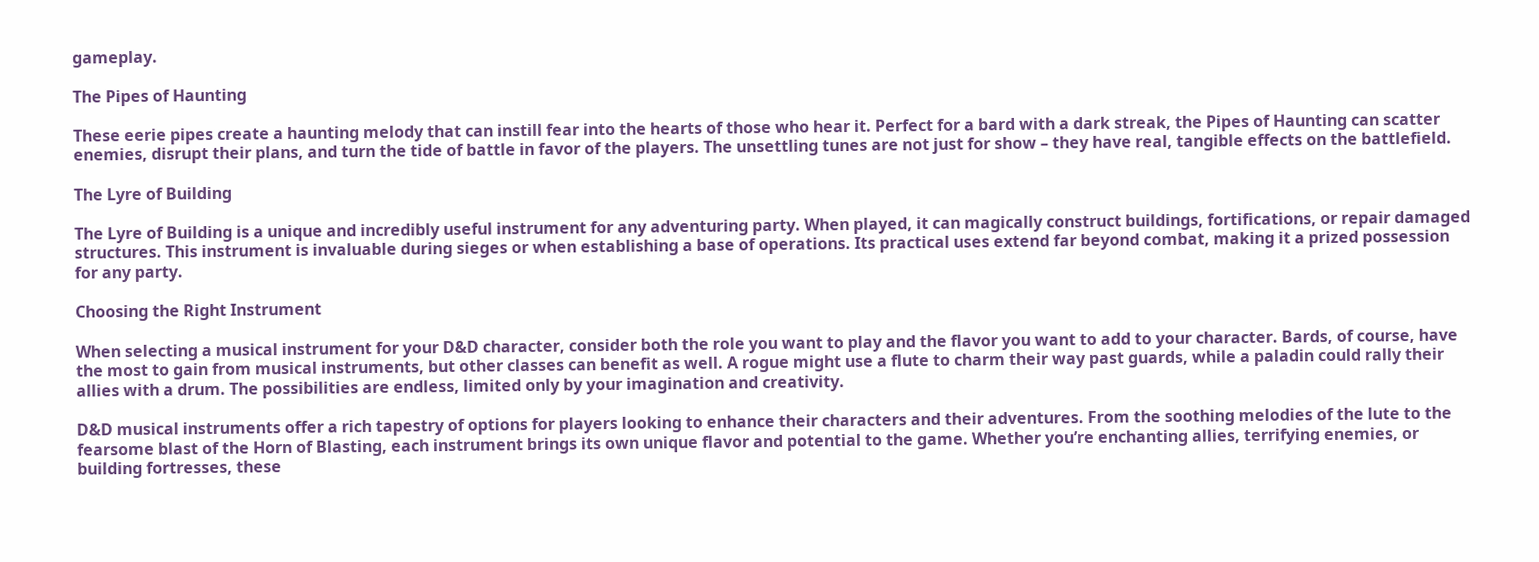gameplay.

The Pipes of Haunting

These eerie pipes create a haunting melody that can instill fear into the hearts of those who hear it. Perfect for a bard with a dark streak, the Pipes of Haunting can scatter enemies, disrupt their plans, and turn the tide of battle in favor of the players. The unsettling tunes are not just for show – they have real, tangible effects on the battlefield.

The Lyre of Building

The Lyre of Building is a unique and incredibly useful instrument for any adventuring party. When played, it can magically construct buildings, fortifications, or repair damaged structures. This instrument is invaluable during sieges or when establishing a base of operations. Its practical uses extend far beyond combat, making it a prized possession for any party.

Choosing the Right Instrument

When selecting a musical instrument for your D&D character, consider both the role you want to play and the flavor you want to add to your character. Bards, of course, have the most to gain from musical instruments, but other classes can benefit as well. A rogue might use a flute to charm their way past guards, while a paladin could rally their allies with a drum. The possibilities are endless, limited only by your imagination and creativity.

D&D musical instruments offer a rich tapestry of options for players looking to enhance their characters and their adventures. From the soothing melodies of the lute to the fearsome blast of the Horn of Blasting, each instrument brings its own unique flavor and potential to the game. Whether you’re enchanting allies, terrifying enemies, or building fortresses, these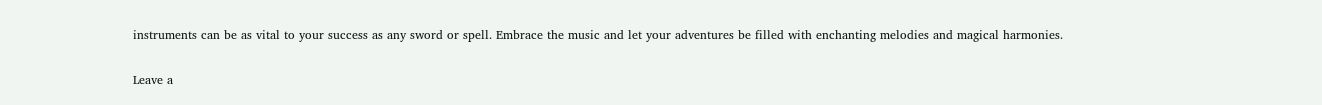instruments can be as vital to your success as any sword or spell. Embrace the music and let your adventures be filled with enchanting melodies and magical harmonies.


Leave a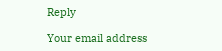Reply

Your email address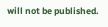will not be published.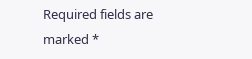Required fields are marked *